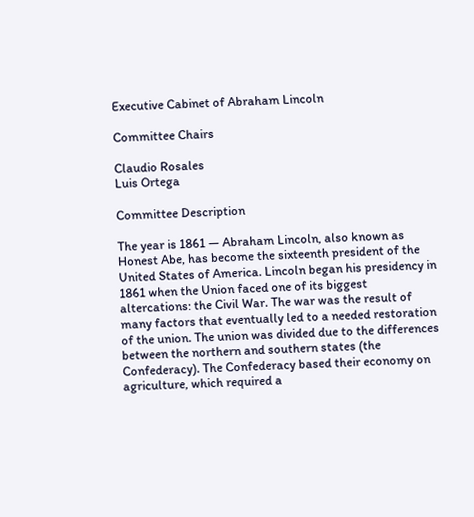Executive Cabinet of Abraham Lincoln

Committee Chairs

Claudio Rosales
Luis Ortega

Committee Description

The year is 1861 — Abraham Lincoln, also known as Honest Abe, has become the sixteenth president of the United States of America. Lincoln began his presidency in 1861 when the Union faced one of its biggest altercations: the Civil War. The war was the result of many factors that eventually led to a needed restoration of the union. The union was divided due to the differences between the northern and southern states (the Confederacy). The Confederacy based their economy on agriculture, which required a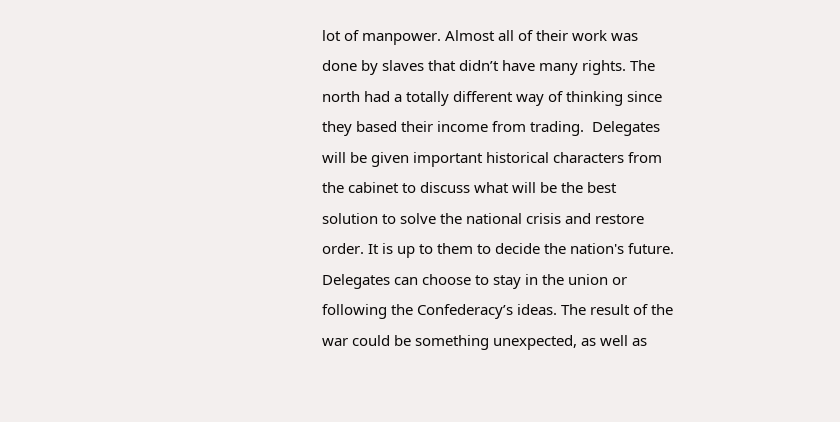lot of manpower. Almost all of their work was done by slaves that didn’t have many rights. The north had a totally different way of thinking since they based their income from trading.  Delegates will be given important historical characters from the cabinet to discuss what will be the best solution to solve the national crisis and restore order. It is up to them to decide the nation's future. Delegates can choose to stay in the union or following the Confederacy’s ideas. The result of the war could be something unexpected, as well as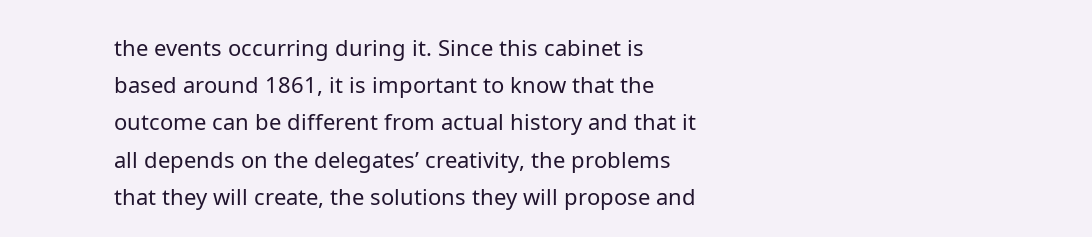the events occurring during it. Since this cabinet is based around 1861, it is important to know that the outcome can be different from actual history and that it all depends on the delegates’ creativity, the problems that they will create, the solutions they will propose and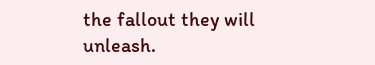the fallout they will unleash.